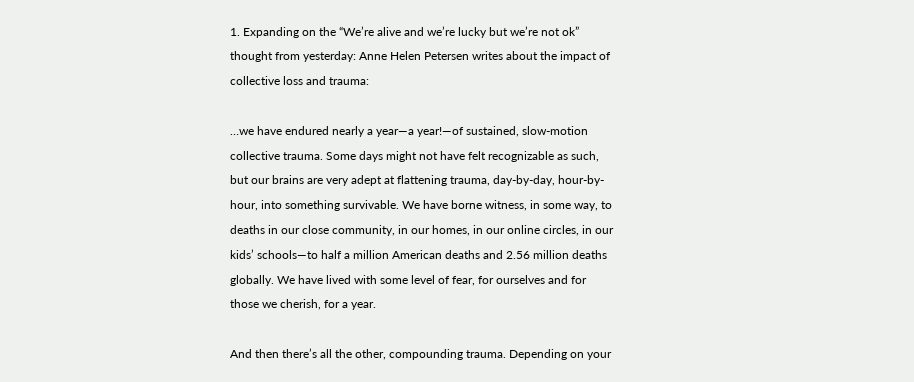1. Expanding on the “We’re alive and we’re lucky but we’re not ok” thought from yesterday: Anne Helen Petersen writes about the impact of collective loss and trauma:

…we have endured nearly a year—a year!—of sustained, slow-motion collective trauma. Some days might not have felt recognizable as such, but our brains are very adept at flattening trauma, day-by-day, hour-by-hour, into something survivable. We have borne witness, in some way, to deaths in our close community, in our homes, in our online circles, in our kids’ schools—to half a million American deaths and 2.56 million deaths globally. We have lived with some level of fear, for ourselves and for those we cherish, for a year.

And then there’s all the other, compounding trauma. Depending on your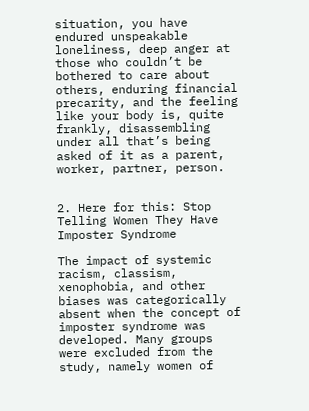situation, you have endured unspeakable loneliness, deep anger at those who couldn’t be bothered to care about others, enduring financial precarity, and the feeling like your body is, quite frankly, disassembling under all that’s being asked of it as a parent, worker, partner, person.


2. Here for this: Stop Telling Women They Have Imposter Syndrome

The impact of systemic racism, classism, xenophobia, and other biases was categorically absent when the concept of imposter syndrome was developed. Many groups were excluded from the study, namely women of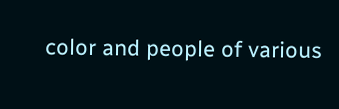color and people of various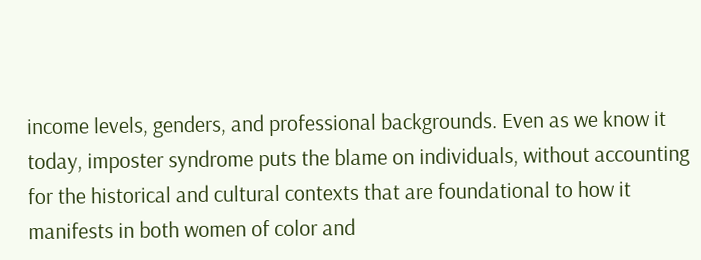income levels, genders, and professional backgrounds. Even as we know it today, imposter syndrome puts the blame on individuals, without accounting for the historical and cultural contexts that are foundational to how it manifests in both women of color and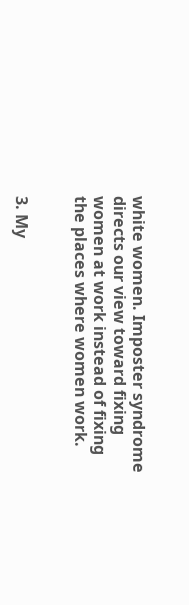white women. Imposter syndrome directs our view toward fixing women at work instead of fixing the places where women work.


3. My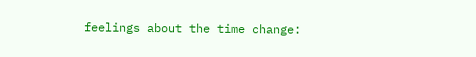feelings about the time change: